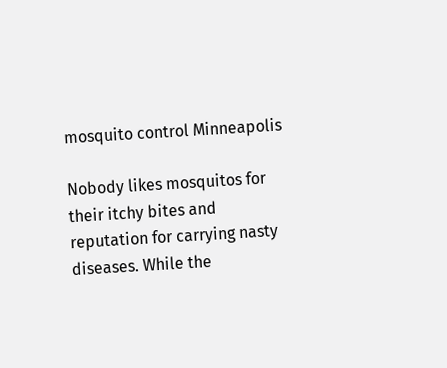mosquito control Minneapolis

Nobody likes mosquitos for their itchy bites and reputation for carrying nasty diseases. While the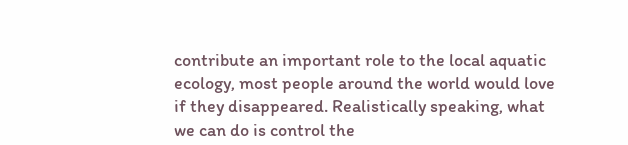contribute an important role to the local aquatic ecology, most people around the world would love if they disappeared. Realistically speaking, what we can do is control the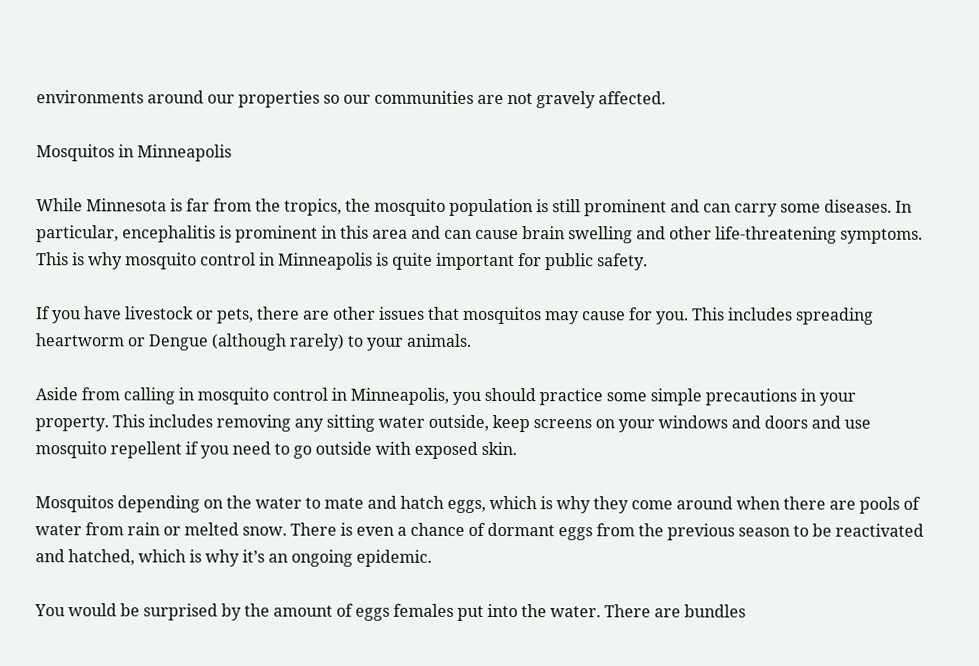environments around our properties so our communities are not gravely affected.

Mosquitos in Minneapolis

While Minnesota is far from the tropics, the mosquito population is still prominent and can carry some diseases. In particular, encephalitis is prominent in this area and can cause brain swelling and other life-threatening symptoms. This is why mosquito control in Minneapolis is quite important for public safety.

If you have livestock or pets, there are other issues that mosquitos may cause for you. This includes spreading heartworm or Dengue (although rarely) to your animals.

Aside from calling in mosquito control in Minneapolis, you should practice some simple precautions in your property. This includes removing any sitting water outside, keep screens on your windows and doors and use mosquito repellent if you need to go outside with exposed skin.

Mosquitos depending on the water to mate and hatch eggs, which is why they come around when there are pools of water from rain or melted snow. There is even a chance of dormant eggs from the previous season to be reactivated and hatched, which is why it’s an ongoing epidemic.

You would be surprised by the amount of eggs females put into the water. There are bundles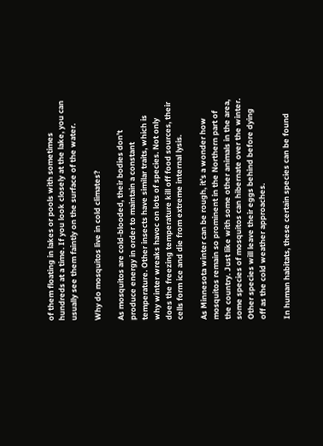of them floating in lakes or pools with sometimes hundreds at a time. If you look closely at the lake, you can usually see them faintly on the surface of the water.

Why do mosquitos live in cold climates?

As mosquitos are cold-blooded, their bodies don’t produce energy in order to maintain a constant temperature. Other insects have similar traits, which is why winter wreaks havoc on lots of species. Not only does the freezing temperature kill off food sources, their cells form ice and die from extreme internal lysis.

As Minnesota winter can be rough, it’s a wonder how mosquitos remain so prominent in the Northern part of the country. Just like with some other animals in the area, some species of mosquitos can hibernate over the winter. Other species will leave their eggs behind before dying off as the cold weather approaches.

In human habitats, these certain species can be found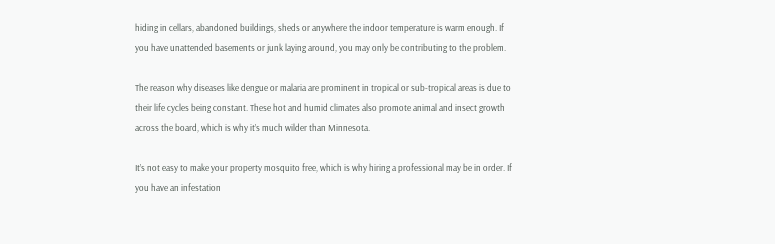hiding in cellars, abandoned buildings, sheds or anywhere the indoor temperature is warm enough. If you have unattended basements or junk laying around, you may only be contributing to the problem.

The reason why diseases like dengue or malaria are prominent in tropical or sub-tropical areas is due to their life cycles being constant. These hot and humid climates also promote animal and insect growth across the board, which is why it’s much wilder than Minnesota.

It’s not easy to make your property mosquito free, which is why hiring a professional may be in order. If you have an infestation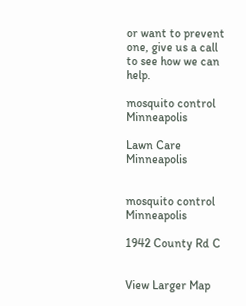or want to prevent one, give us a call to see how we can help.

mosquito control Minneapolis

Lawn Care Minneapolis


mosquito control Minneapolis

1942 County Rd C


View Larger Map